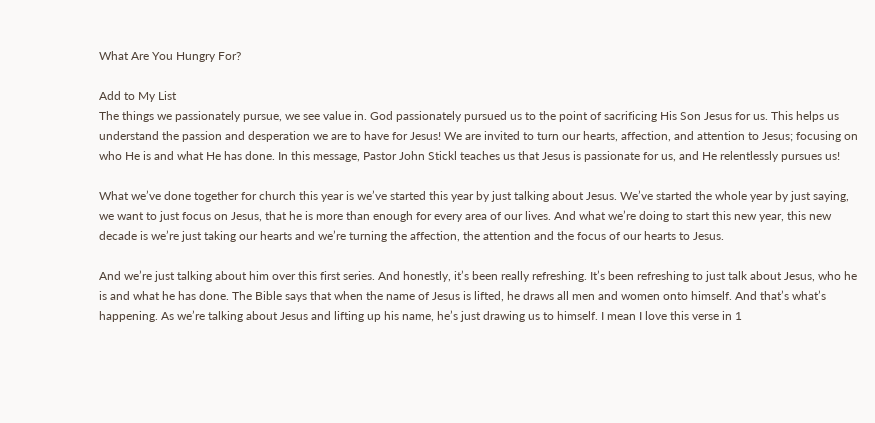What Are You Hungry For?

Add to My List
The things we passionately pursue, we see value in. God passionately pursued us to the point of sacrificing His Son Jesus for us. This helps us understand the passion and desperation we are to have for Jesus! We are invited to turn our hearts, affection, and attention to Jesus; focusing on who He is and what He has done. In this message, Pastor John Stickl teaches us that Jesus is passionate for us, and He relentlessly pursues us!

What we’ve done together for church this year is we’ve started this year by just talking about Jesus. We’ve started the whole year by just saying, we want to just focus on Jesus, that he is more than enough for every area of our lives. And what we’re doing to start this new year, this new decade is we’re just taking our hearts and we’re turning the affection, the attention and the focus of our hearts to Jesus.

And we’re just talking about him over this first series. And honestly, it’s been really refreshing. It’s been refreshing to just talk about Jesus, who he is and what he has done. The Bible says that when the name of Jesus is lifted, he draws all men and women onto himself. And that’s what’s happening. As we’re talking about Jesus and lifting up his name, he’s just drawing us to himself. I mean I love this verse in 1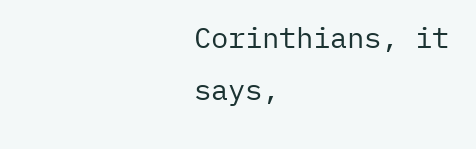Corinthians, it says,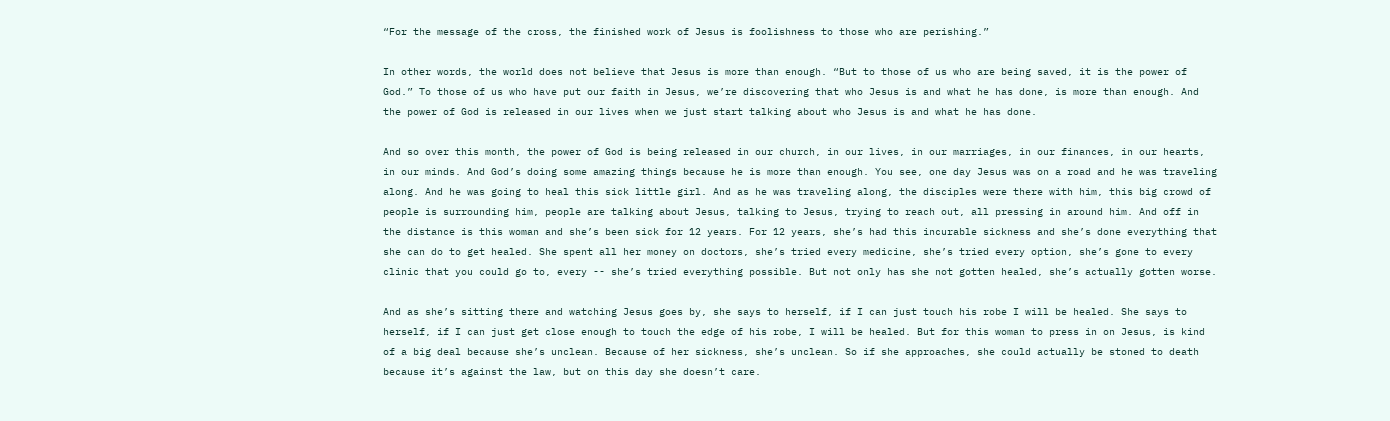“For the message of the cross, the finished work of Jesus is foolishness to those who are perishing.”

In other words, the world does not believe that Jesus is more than enough. “But to those of us who are being saved, it is the power of God.” To those of us who have put our faith in Jesus, we’re discovering that who Jesus is and what he has done, is more than enough. And the power of God is released in our lives when we just start talking about who Jesus is and what he has done.

And so over this month, the power of God is being released in our church, in our lives, in our marriages, in our finances, in our hearts, in our minds. And God’s doing some amazing things because he is more than enough. You see, one day Jesus was on a road and he was traveling along. And he was going to heal this sick little girl. And as he was traveling along, the disciples were there with him, this big crowd of people is surrounding him, people are talking about Jesus, talking to Jesus, trying to reach out, all pressing in around him. And off in the distance is this woman and she’s been sick for 12 years. For 12 years, she’s had this incurable sickness and she’s done everything that she can do to get healed. She spent all her money on doctors, she’s tried every medicine, she’s tried every option, she’s gone to every clinic that you could go to, every -- she’s tried everything possible. But not only has she not gotten healed, she’s actually gotten worse.

And as she’s sitting there and watching Jesus goes by, she says to herself, if I can just touch his robe I will be healed. She says to herself, if I can just get close enough to touch the edge of his robe, I will be healed. But for this woman to press in on Jesus, is kind of a big deal because she’s unclean. Because of her sickness, she’s unclean. So if she approaches, she could actually be stoned to death because it’s against the law, but on this day she doesn’t care.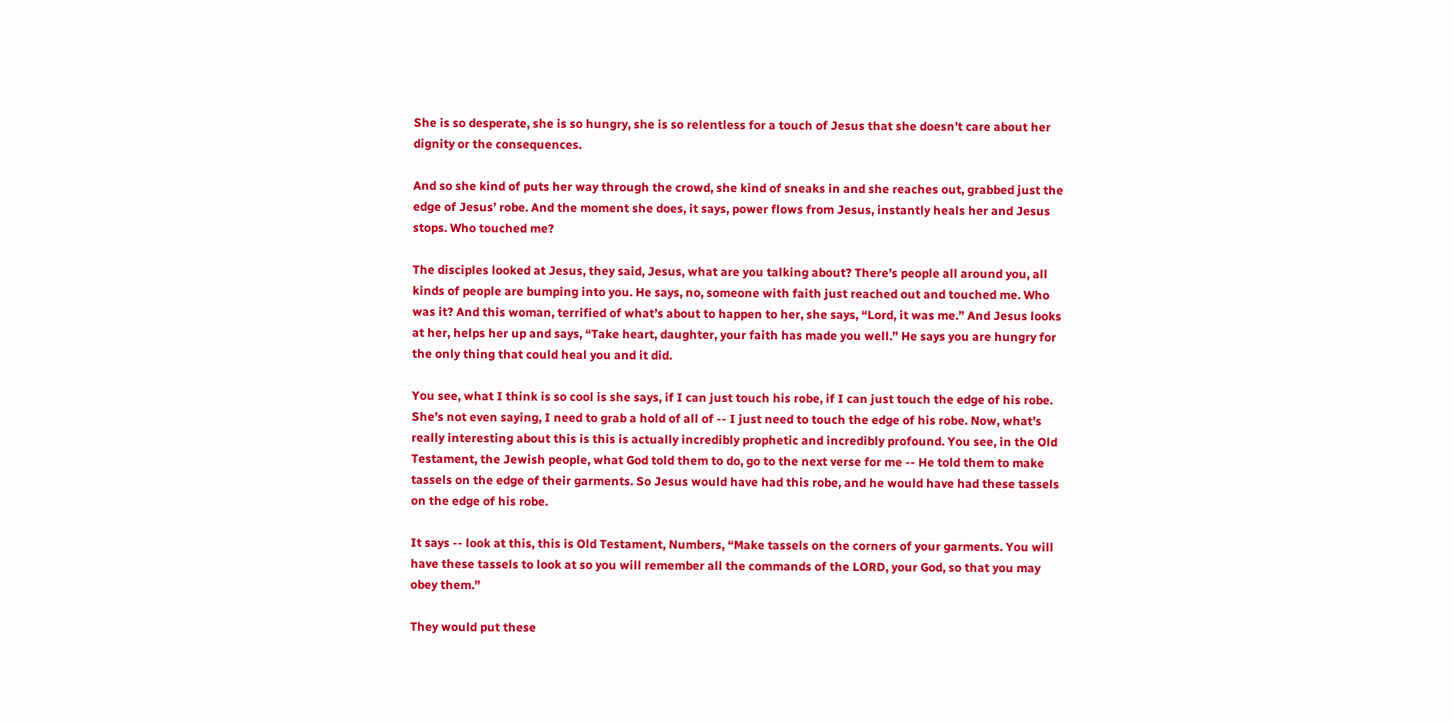She is so desperate, she is so hungry, she is so relentless for a touch of Jesus that she doesn’t care about her dignity or the consequences.

And so she kind of puts her way through the crowd, she kind of sneaks in and she reaches out, grabbed just the edge of Jesus’ robe. And the moment she does, it says, power flows from Jesus, instantly heals her and Jesus stops. Who touched me?

The disciples looked at Jesus, they said, Jesus, what are you talking about? There’s people all around you, all kinds of people are bumping into you. He says, no, someone with faith just reached out and touched me. Who was it? And this woman, terrified of what’s about to happen to her, she says, “Lord, it was me.” And Jesus looks at her, helps her up and says, “Take heart, daughter, your faith has made you well.” He says you are hungry for the only thing that could heal you and it did.

You see, what I think is so cool is she says, if I can just touch his robe, if I can just touch the edge of his robe. She’s not even saying, I need to grab a hold of all of -- I just need to touch the edge of his robe. Now, what’s really interesting about this is this is actually incredibly prophetic and incredibly profound. You see, in the Old Testament, the Jewish people, what God told them to do, go to the next verse for me -- He told them to make tassels on the edge of their garments. So Jesus would have had this robe, and he would have had these tassels on the edge of his robe.

It says -- look at this, this is Old Testament, Numbers, “Make tassels on the corners of your garments. You will have these tassels to look at so you will remember all the commands of the LORD, your God, so that you may obey them.”

They would put these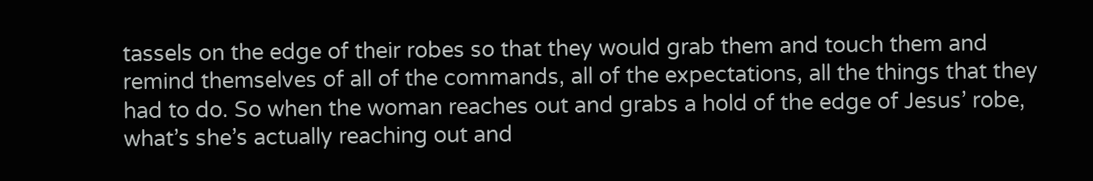tassels on the edge of their robes so that they would grab them and touch them and remind themselves of all of the commands, all of the expectations, all the things that they had to do. So when the woman reaches out and grabs a hold of the edge of Jesus’ robe, what’s she’s actually reaching out and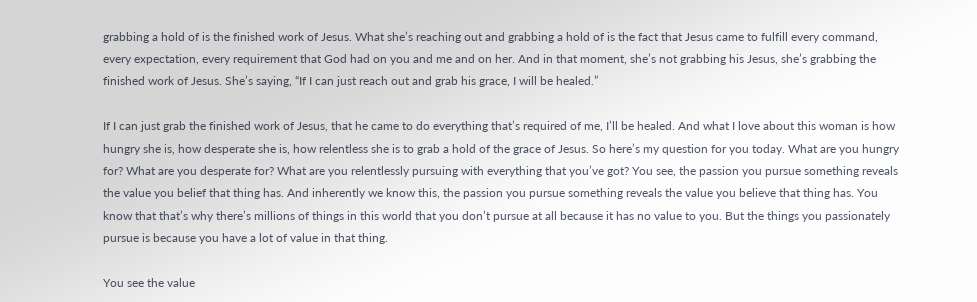grabbing a hold of is the finished work of Jesus. What she’s reaching out and grabbing a hold of is the fact that Jesus came to fulfill every command, every expectation, every requirement that God had on you and me and on her. And in that moment, she’s not grabbing his Jesus, she’s grabbing the finished work of Jesus. She’s saying, “If I can just reach out and grab his grace, I will be healed.”

If I can just grab the finished work of Jesus, that he came to do everything that’s required of me, I’ll be healed. And what I love about this woman is how hungry she is, how desperate she is, how relentless she is to grab a hold of the grace of Jesus. So here’s my question for you today. What are you hungry for? What are you desperate for? What are you relentlessly pursuing with everything that you’ve got? You see, the passion you pursue something reveals the value you belief that thing has. And inherently we know this, the passion you pursue something reveals the value you believe that thing has. You know that that’s why there’s millions of things in this world that you don’t pursue at all because it has no value to you. But the things you passionately pursue is because you have a lot of value in that thing.

You see the value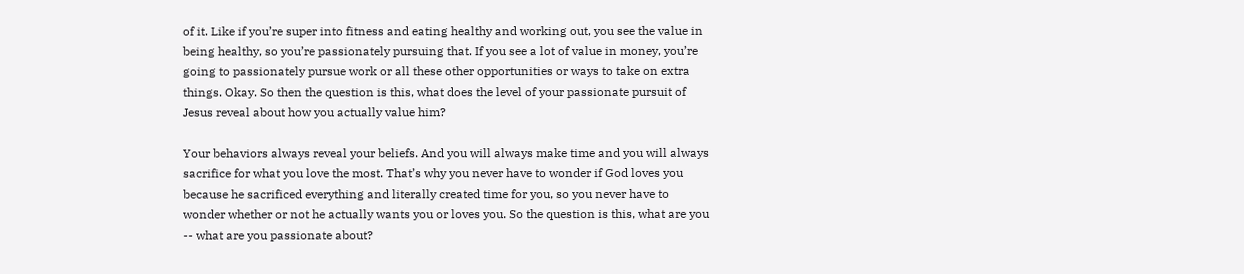of it. Like if you’re super into fitness and eating healthy and working out, you see the value in being healthy, so you’re passionately pursuing that. If you see a lot of value in money, you’re going to passionately pursue work or all these other opportunities or ways to take on extra things. Okay. So then the question is this, what does the level of your passionate pursuit of Jesus reveal about how you actually value him?

Your behaviors always reveal your beliefs. And you will always make time and you will always sacrifice for what you love the most. That’s why you never have to wonder if God loves you because he sacrificed everything and literally created time for you, so you never have to wonder whether or not he actually wants you or loves you. So the question is this, what are you -- what are you passionate about?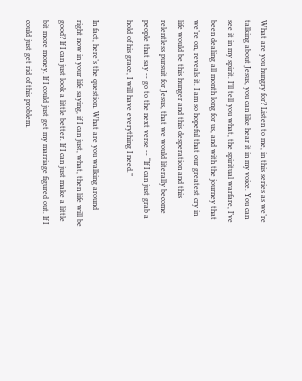What are you hungry for? Listen to me, in this series as we’re talking about Jesus, you can like hear it in my voice. You can see it in my spirit. I’ll tell you what, the spiritual warfare, I’ve been dealing all month long for us, and with the journey that we’re on, reveals it. I am so hopeful that our greatest cry in life would be this hunger and this desperation and this relentless pursuit for Jesus, that we would literally become people that say -- go to the next verse -- “If I can just grab a hold of his grace, I will have everything I need.”

In fact, here’s the question. What are you walking around right now in your life saying, if I can just, what, then life will be good? If I can just look a little better. If I can just make a little bit more money. If I could just get my marriage figured out. If I could just get rid of this problem.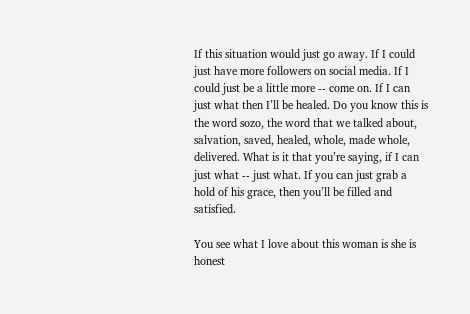If this situation would just go away. If I could just have more followers on social media. If I could just be a little more -- come on. If I can just what then I’ll be healed. Do you know this is the word sozo, the word that we talked about, salvation, saved, healed, whole, made whole, delivered. What is it that you’re saying, if I can just what -- just what. If you can just grab a hold of his grace, then you’ll be filled and satisfied.

You see what I love about this woman is she is honest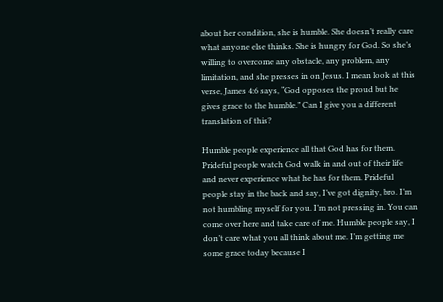about her condition, she is humble. She doesn’t really care what anyone else thinks. She is hungry for God. So she’s willing to overcome any obstacle, any problem, any limitation, and she presses in on Jesus. I mean look at this verse, James 4:6 says, “God opposes the proud but he gives grace to the humble.” Can I give you a different translation of this?

Humble people experience all that God has for them. Prideful people watch God walk in and out of their life and never experience what he has for them. Prideful people stay in the back and say, I’ve got dignity, bro. I’m not humbling myself for you. I’m not pressing in. You can come over here and take care of me. Humble people say, I don’t care what you all think about me. I’m getting me some grace today because I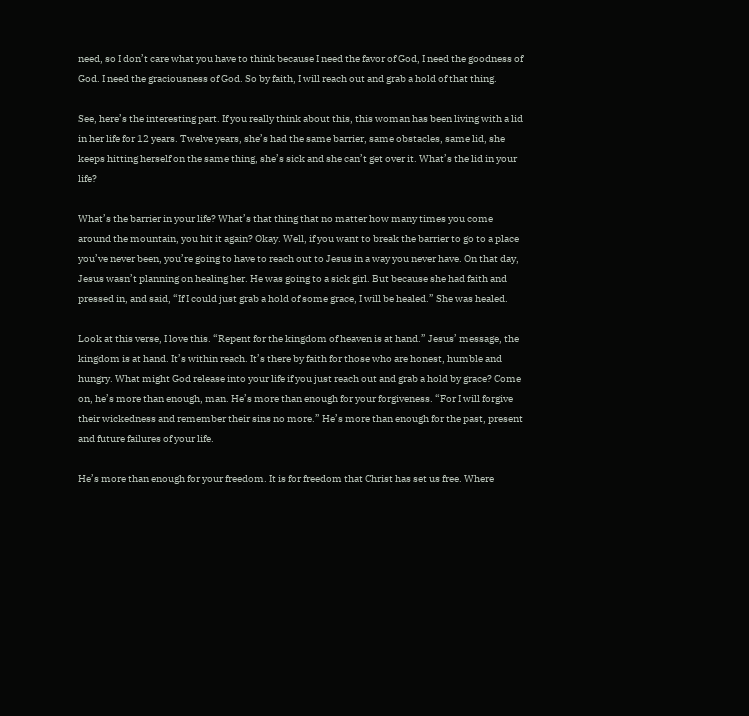need, so I don’t care what you have to think because I need the favor of God, I need the goodness of God. I need the graciousness of God. So by faith, I will reach out and grab a hold of that thing.

See, here’s the interesting part. If you really think about this, this woman has been living with a lid in her life for 12 years. Twelve years, she’s had the same barrier, same obstacles, same lid, she keeps hitting herself on the same thing, she’s sick and she can’t get over it. What’s the lid in your life?

What’s the barrier in your life? What’s that thing that no matter how many times you come around the mountain, you hit it again? Okay. Well, if you want to break the barrier to go to a place you’ve never been, you’re going to have to reach out to Jesus in a way you never have. On that day, Jesus wasn’t planning on healing her. He was going to a sick girl. But because she had faith and pressed in, and said, “If I could just grab a hold of some grace, I will be healed.” She was healed.

Look at this verse, I love this. “Repent for the kingdom of heaven is at hand.” Jesus’ message, the kingdom is at hand. It’s within reach. It’s there by faith for those who are honest, humble and hungry. What might God release into your life if you just reach out and grab a hold by grace? Come on, he’s more than enough, man. He’s more than enough for your forgiveness. “For I will forgive their wickedness and remember their sins no more.” He’s more than enough for the past, present and future failures of your life.

He’s more than enough for your freedom. It is for freedom that Christ has set us free. Where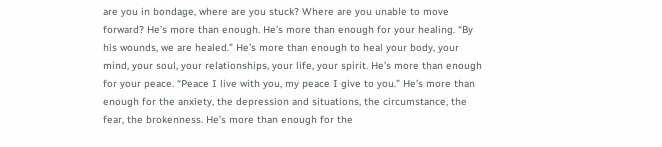are you in bondage, where are you stuck? Where are you unable to move forward? He’s more than enough. He’s more than enough for your healing. “By his wounds, we are healed.” He’s more than enough to heal your body, your mind, your soul, your relationships, your life, your spirit. He’s more than enough for your peace. “Peace I live with you, my peace I give to you.” He’s more than enough for the anxiety, the depression and situations, the circumstance, the fear, the brokenness. He’s more than enough for the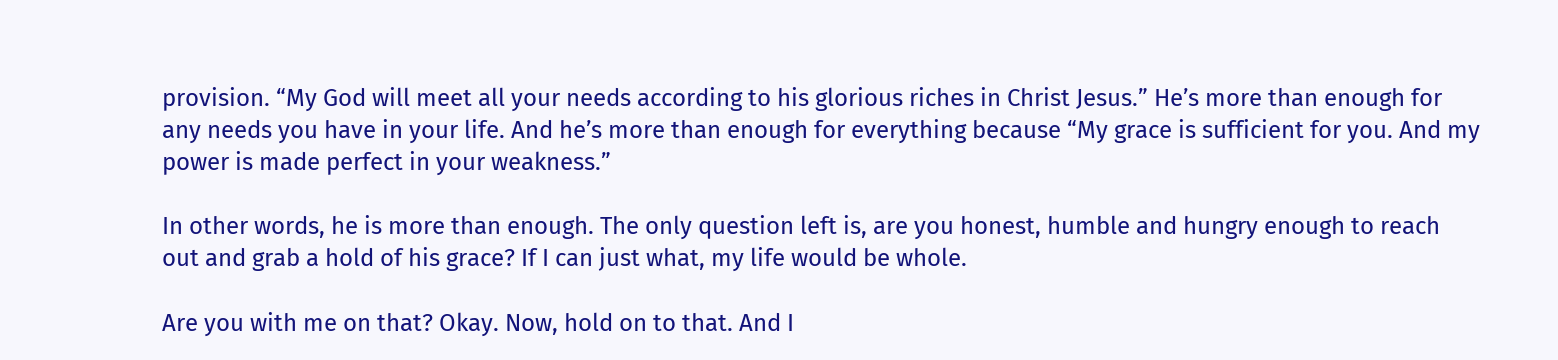provision. “My God will meet all your needs according to his glorious riches in Christ Jesus.” He’s more than enough for any needs you have in your life. And he’s more than enough for everything because “My grace is sufficient for you. And my power is made perfect in your weakness.”

In other words, he is more than enough. The only question left is, are you honest, humble and hungry enough to reach out and grab a hold of his grace? If I can just what, my life would be whole.

Are you with me on that? Okay. Now, hold on to that. And I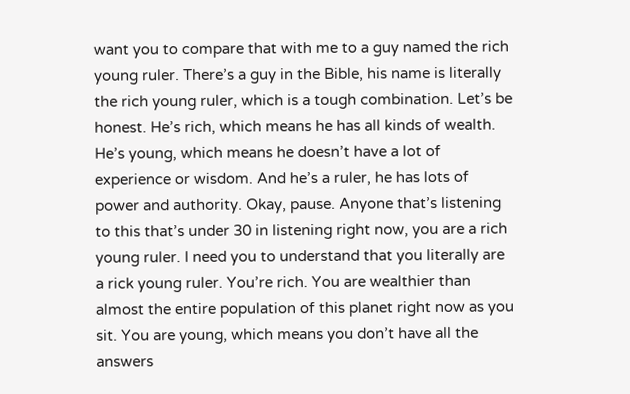want you to compare that with me to a guy named the rich young ruler. There’s a guy in the Bible, his name is literally the rich young ruler, which is a tough combination. Let’s be honest. He’s rich, which means he has all kinds of wealth. He’s young, which means he doesn’t have a lot of experience or wisdom. And he’s a ruler, he has lots of power and authority. Okay, pause. Anyone that’s listening to this that’s under 30 in listening right now, you are a rich young ruler. I need you to understand that you literally are a rick young ruler. You’re rich. You are wealthier than almost the entire population of this planet right now as you sit. You are young, which means you don’t have all the answers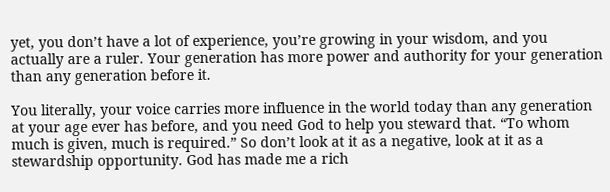yet, you don’t have a lot of experience, you’re growing in your wisdom, and you actually are a ruler. Your generation has more power and authority for your generation than any generation before it.

You literally, your voice carries more influence in the world today than any generation at your age ever has before, and you need God to help you steward that. “To whom much is given, much is required.” So don’t look at it as a negative, look at it as a stewardship opportunity. God has made me a rich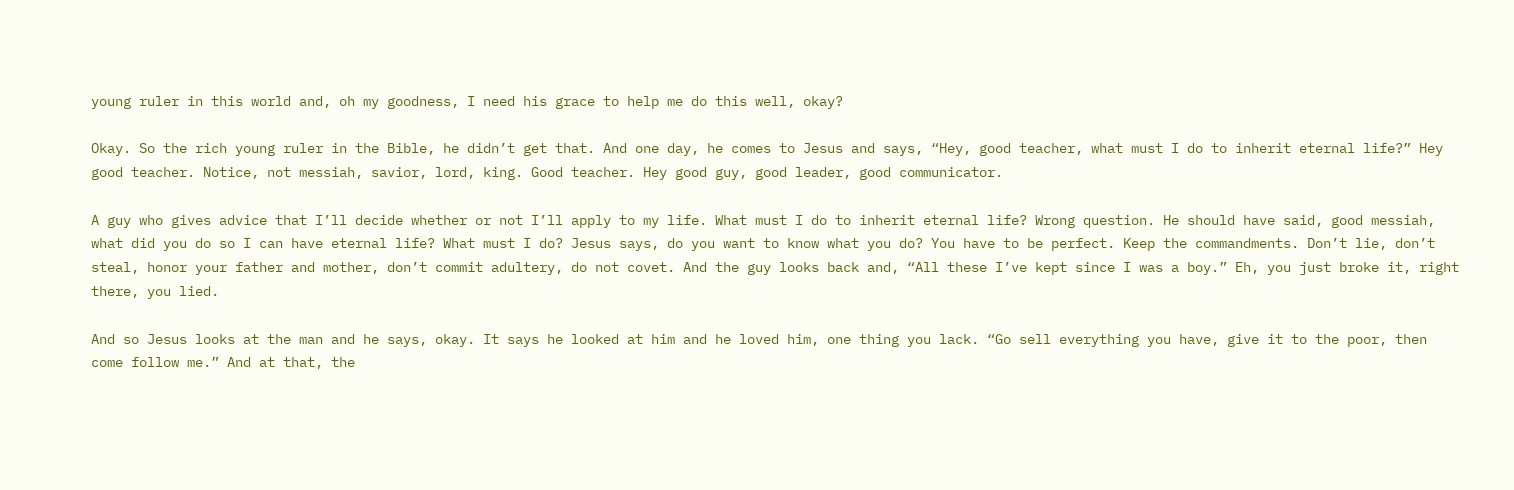young ruler in this world and, oh my goodness, I need his grace to help me do this well, okay?

Okay. So the rich young ruler in the Bible, he didn’t get that. And one day, he comes to Jesus and says, “Hey, good teacher, what must I do to inherit eternal life?” Hey good teacher. Notice, not messiah, savior, lord, king. Good teacher. Hey good guy, good leader, good communicator.

A guy who gives advice that I’ll decide whether or not I’ll apply to my life. What must I do to inherit eternal life? Wrong question. He should have said, good messiah, what did you do so I can have eternal life? What must I do? Jesus says, do you want to know what you do? You have to be perfect. Keep the commandments. Don’t lie, don’t steal, honor your father and mother, don’t commit adultery, do not covet. And the guy looks back and, “All these I’ve kept since I was a boy.” Eh, you just broke it, right there, you lied.

And so Jesus looks at the man and he says, okay. It says he looked at him and he loved him, one thing you lack. “Go sell everything you have, give it to the poor, then come follow me.” And at that, the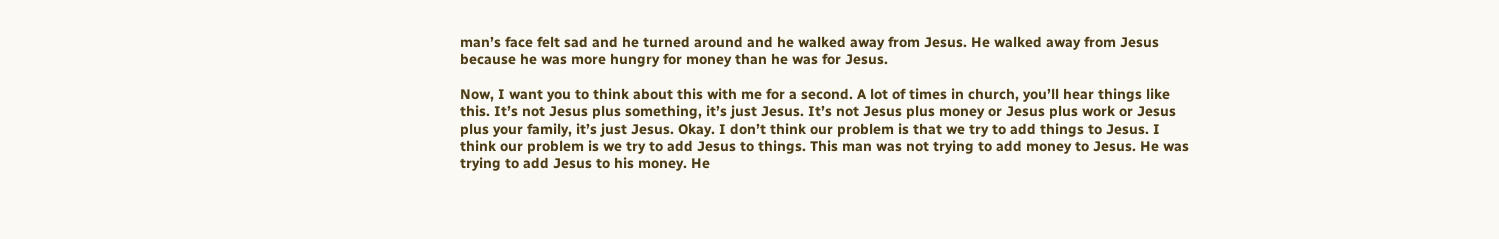man’s face felt sad and he turned around and he walked away from Jesus. He walked away from Jesus because he was more hungry for money than he was for Jesus.

Now, I want you to think about this with me for a second. A lot of times in church, you’ll hear things like this. It’s not Jesus plus something, it’s just Jesus. It’s not Jesus plus money or Jesus plus work or Jesus plus your family, it’s just Jesus. Okay. I don’t think our problem is that we try to add things to Jesus. I think our problem is we try to add Jesus to things. This man was not trying to add money to Jesus. He was trying to add Jesus to his money. He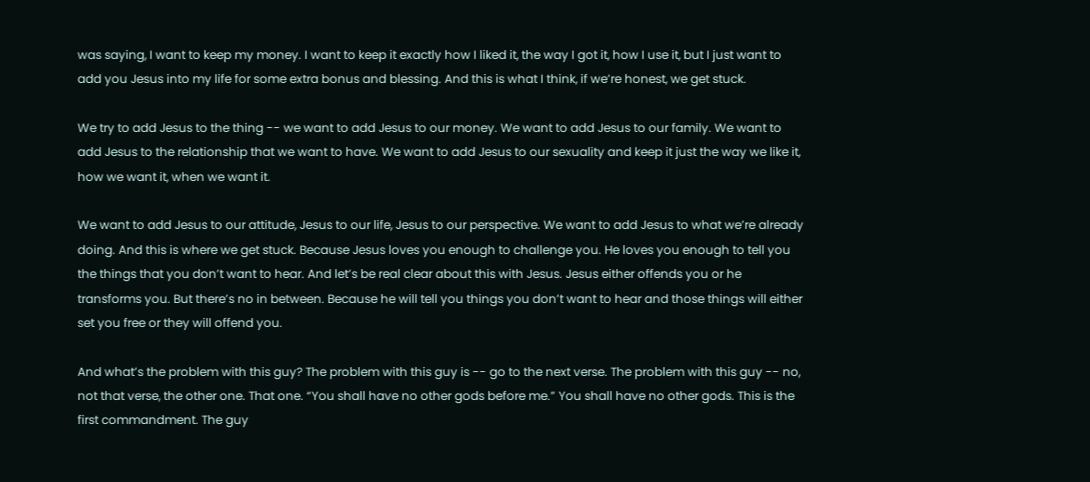was saying, I want to keep my money. I want to keep it exactly how I liked it, the way I got it, how I use it, but I just want to add you Jesus into my life for some extra bonus and blessing. And this is what I think, if we’re honest, we get stuck.

We try to add Jesus to the thing -- we want to add Jesus to our money. We want to add Jesus to our family. We want to add Jesus to the relationship that we want to have. We want to add Jesus to our sexuality and keep it just the way we like it, how we want it, when we want it.

We want to add Jesus to our attitude, Jesus to our life, Jesus to our perspective. We want to add Jesus to what we’re already doing. And this is where we get stuck. Because Jesus loves you enough to challenge you. He loves you enough to tell you the things that you don’t want to hear. And let’s be real clear about this with Jesus. Jesus either offends you or he transforms you. But there’s no in between. Because he will tell you things you don’t want to hear and those things will either set you free or they will offend you.

And what’s the problem with this guy? The problem with this guy is -- go to the next verse. The problem with this guy -- no, not that verse, the other one. That one. “You shall have no other gods before me.” You shall have no other gods. This is the first commandment. The guy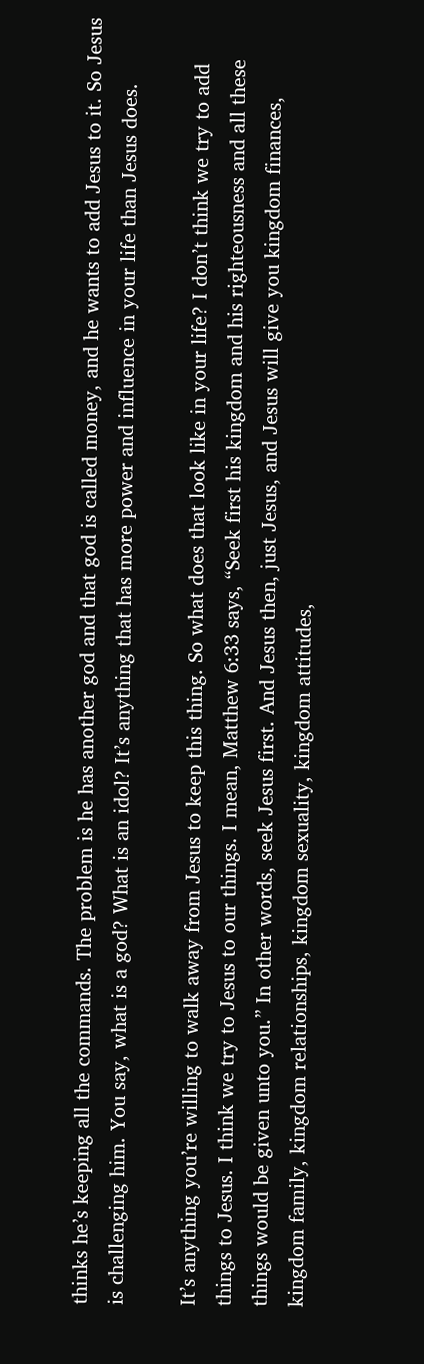thinks he’s keeping all the commands. The problem is he has another god and that god is called money, and he wants to add Jesus to it. So Jesus is challenging him. You say, what is a god? What is an idol? It’s anything that has more power and influence in your life than Jesus does.

It’s anything you’re willing to walk away from Jesus to keep this thing. So what does that look like in your life? I don’t think we try to add things to Jesus. I think we try to Jesus to our things. I mean, Matthew 6:33 says, “Seek first his kingdom and his righteousness and all these things would be given unto you.” In other words, seek Jesus first. And Jesus then, just Jesus, and Jesus will give you kingdom finances, kingdom family, kingdom relationships, kingdom sexuality, kingdom attitudes,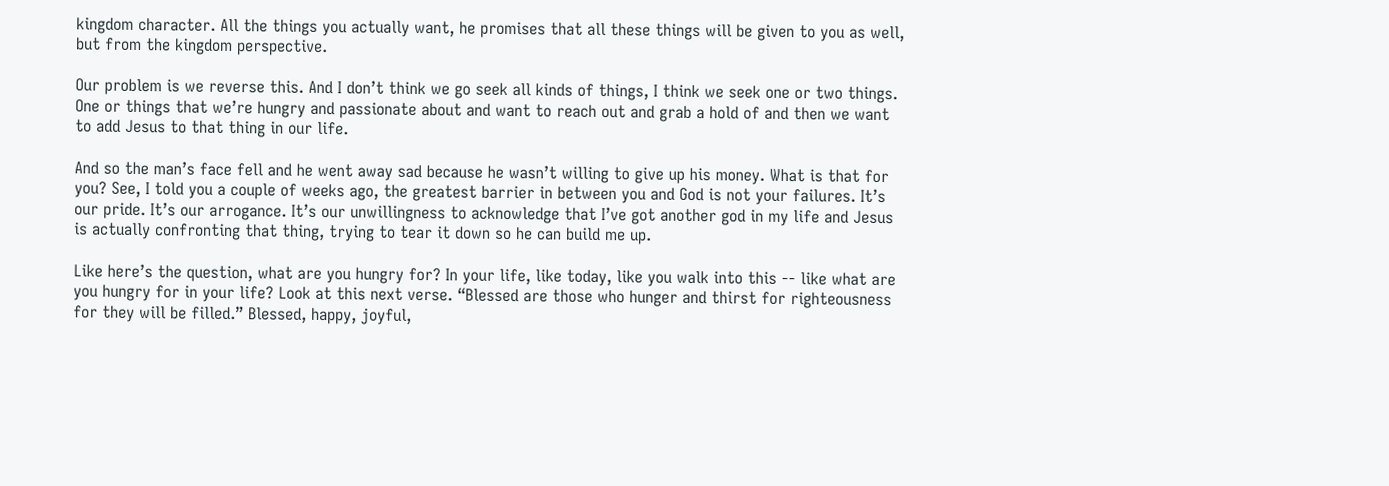kingdom character. All the things you actually want, he promises that all these things will be given to you as well, but from the kingdom perspective.

Our problem is we reverse this. And I don’t think we go seek all kinds of things, I think we seek one or two things. One or things that we’re hungry and passionate about and want to reach out and grab a hold of and then we want to add Jesus to that thing in our life.

And so the man’s face fell and he went away sad because he wasn’t willing to give up his money. What is that for you? See, I told you a couple of weeks ago, the greatest barrier in between you and God is not your failures. It’s our pride. It’s our arrogance. It’s our unwillingness to acknowledge that I’ve got another god in my life and Jesus is actually confronting that thing, trying to tear it down so he can build me up.

Like here’s the question, what are you hungry for? In your life, like today, like you walk into this -- like what are you hungry for in your life? Look at this next verse. “Blessed are those who hunger and thirst for righteousness for they will be filled.” Blessed, happy, joyful,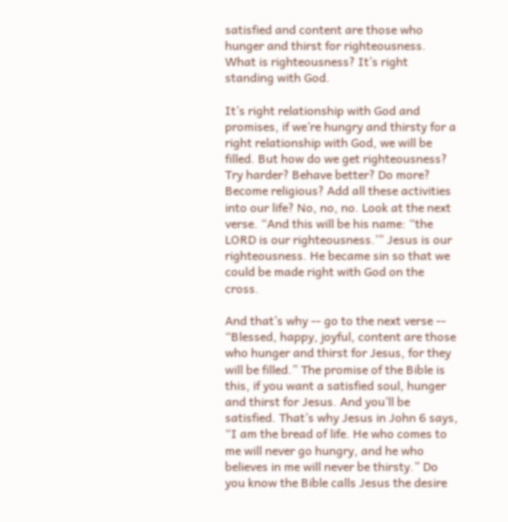satisfied and content are those who hunger and thirst for righteousness. What is righteousness? It’s right standing with God.

It’s right relationship with God and promises, if we’re hungry and thirsty for a right relationship with God, we will be filled. But how do we get righteousness? Try harder? Behave better? Do more? Become religious? Add all these activities into our life? No, no, no. Look at the next verse. “And this will be his name: “the LORD is our righteousness.’” Jesus is our righteousness. He became sin so that we could be made right with God on the cross.

And that’s why -- go to the next verse -- “Blessed, happy, joyful, content are those who hunger and thirst for Jesus, for they will be filled.” The promise of the Bible is this, if you want a satisfied soul, hunger and thirst for Jesus. And you’ll be satisfied. That’s why Jesus in John 6 says, “I am the bread of life. He who comes to me will never go hungry, and he who believes in me will never be thirsty.” Do you know the Bible calls Jesus the desire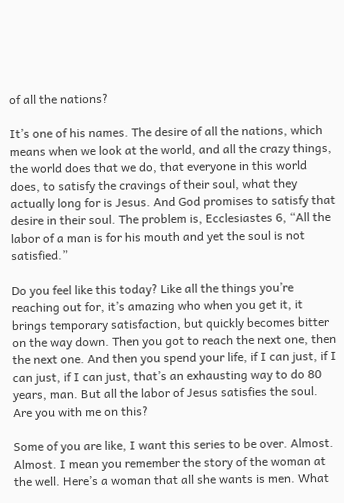of all the nations?

It’s one of his names. The desire of all the nations, which means when we look at the world, and all the crazy things, the world does that we do, that everyone in this world does, to satisfy the cravings of their soul, what they actually long for is Jesus. And God promises to satisfy that desire in their soul. The problem is, Ecclesiastes 6, “All the labor of a man is for his mouth and yet the soul is not satisfied.”

Do you feel like this today? Like all the things you’re reaching out for, it’s amazing who when you get it, it brings temporary satisfaction, but quickly becomes bitter on the way down. Then you got to reach the next one, then the next one. And then you spend your life, if I can just, if I can just, if I can just, that’s an exhausting way to do 80 years, man. But all the labor of Jesus satisfies the soul. Are you with me on this?

Some of you are like, I want this series to be over. Almost. Almost. I mean you remember the story of the woman at the well. Here’s a woman that all she wants is men. What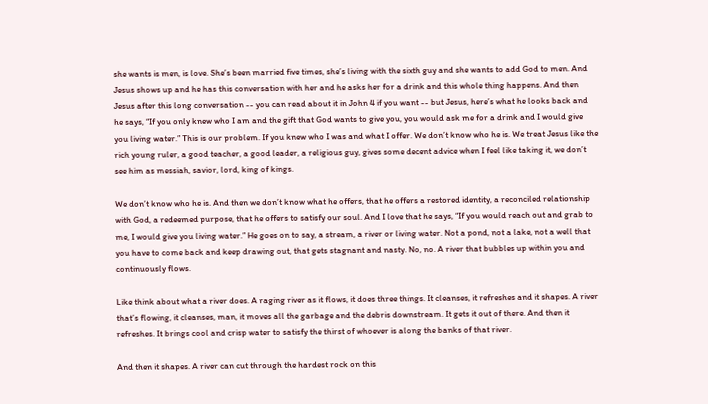she wants is men, is love. She’s been married five times, she’s living with the sixth guy and she wants to add God to men. And Jesus shows up and he has this conversation with her and he asks her for a drink and this whole thing happens. And then Jesus after this long conversation -- you can read about it in John 4 if you want -- but Jesus, here’s what he looks back and he says, “If you only knew who I am and the gift that God wants to give you, you would ask me for a drink and I would give you living water.” This is our problem. If you knew who I was and what I offer. We don’t know who he is. We treat Jesus like the rich young ruler, a good teacher, a good leader, a religious guy, gives some decent advice when I feel like taking it, we don’t see him as messiah, savior, lord, king of kings.

We don’t know who he is. And then we don’t know what he offers, that he offers a restored identity, a reconciled relationship with God, a redeemed purpose, that he offers to satisfy our soul. And I love that he says, “If you would reach out and grab to me, I would give you living water.” He goes on to say, a stream, a river or living water. Not a pond, not a lake, not a well that you have to come back and keep drawing out, that gets stagnant and nasty. No, no. A river that bubbles up within you and continuously flows.

Like think about what a river does. A raging river as it flows, it does three things. It cleanses, it refreshes and it shapes. A river that’s flowing, it cleanses, man, it moves all the garbage and the debris downstream. It gets it out of there. And then it refreshes. It brings cool and crisp water to satisfy the thirst of whoever is along the banks of that river.

And then it shapes. A river can cut through the hardest rock on this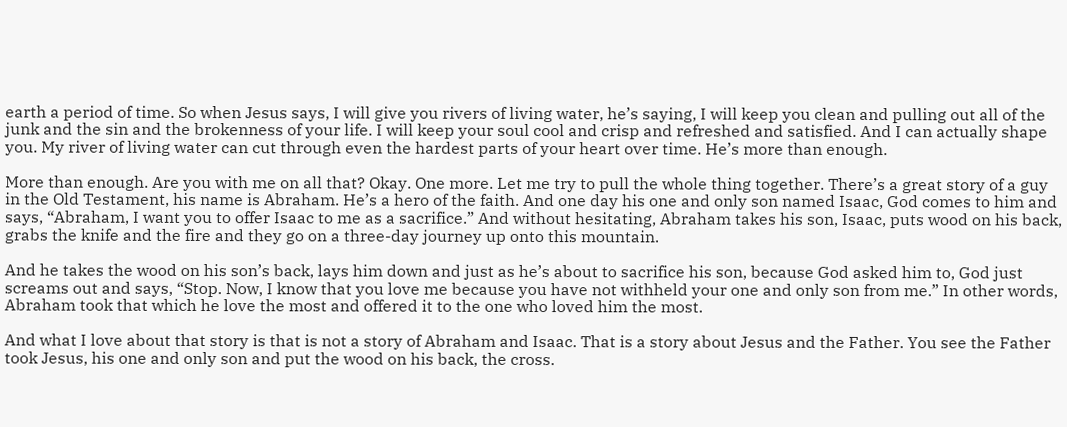earth a period of time. So when Jesus says, I will give you rivers of living water, he’s saying, I will keep you clean and pulling out all of the junk and the sin and the brokenness of your life. I will keep your soul cool and crisp and refreshed and satisfied. And I can actually shape you. My river of living water can cut through even the hardest parts of your heart over time. He’s more than enough.

More than enough. Are you with me on all that? Okay. One more. Let me try to pull the whole thing together. There’s a great story of a guy in the Old Testament, his name is Abraham. He’s a hero of the faith. And one day his one and only son named Isaac, God comes to him and says, “Abraham, I want you to offer Isaac to me as a sacrifice.” And without hesitating, Abraham takes his son, Isaac, puts wood on his back, grabs the knife and the fire and they go on a three-day journey up onto this mountain.

And he takes the wood on his son’s back, lays him down and just as he’s about to sacrifice his son, because God asked him to, God just screams out and says, “Stop. Now, I know that you love me because you have not withheld your one and only son from me.” In other words, Abraham took that which he love the most and offered it to the one who loved him the most.

And what I love about that story is that is not a story of Abraham and Isaac. That is a story about Jesus and the Father. You see the Father took Jesus, his one and only son and put the wood on his back, the cross.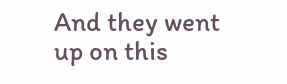And they went up on this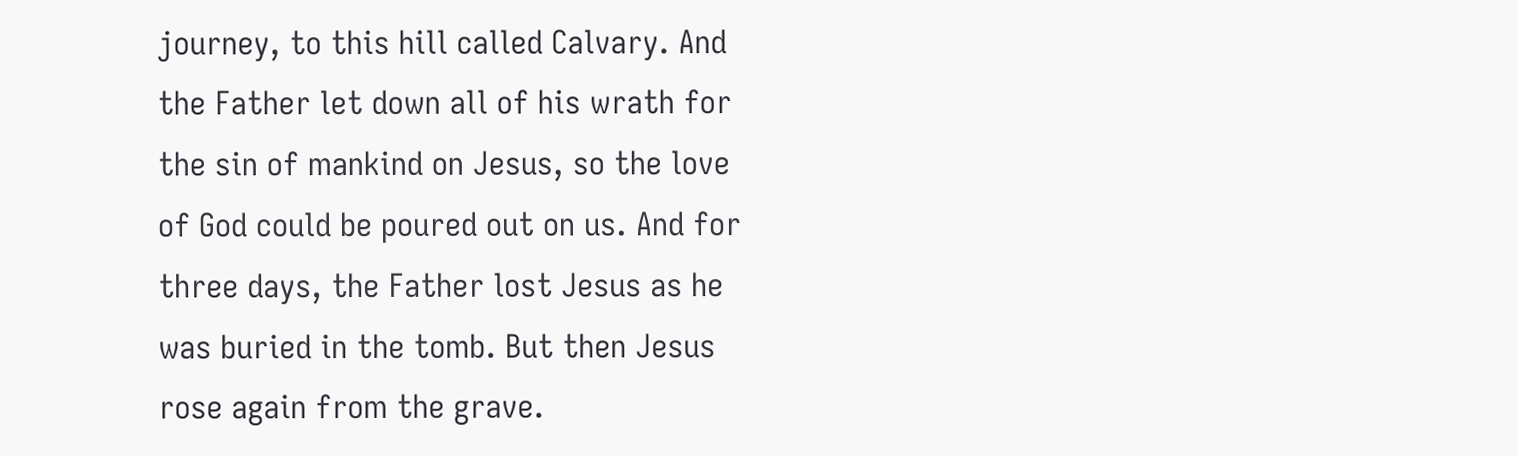journey, to this hill called Calvary. And the Father let down all of his wrath for the sin of mankind on Jesus, so the love of God could be poured out on us. And for three days, the Father lost Jesus as he was buried in the tomb. But then Jesus rose again from the grave.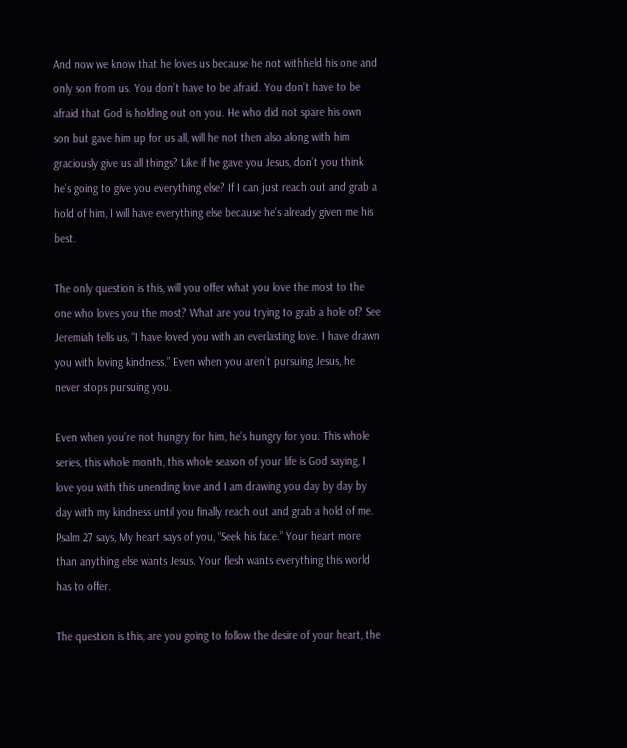And now we know that he loves us because he not withheld his one and only son from us. You don’t have to be afraid. You don’t have to be afraid that God is holding out on you. He who did not spare his own son but gave him up for us all, will he not then also along with him graciously give us all things? Like if he gave you Jesus, don’t you think he’s going to give you everything else? If I can just reach out and grab a hold of him, I will have everything else because he’s already given me his best.

The only question is this, will you offer what you love the most to the one who loves you the most? What are you trying to grab a hole of? See Jeremiah tells us, “I have loved you with an everlasting love. I have drawn you with loving kindness.” Even when you aren’t pursuing Jesus, he never stops pursuing you.

Even when you’re not hungry for him, he’s hungry for you. This whole series, this whole month, this whole season of your life is God saying, I love you with this unending love and I am drawing you day by day by day with my kindness until you finally reach out and grab a hold of me. Psalm 27 says, My heart says of you, “Seek his face.” Your heart more than anything else wants Jesus. Your flesh wants everything this world has to offer.

The question is this, are you going to follow the desire of your heart, the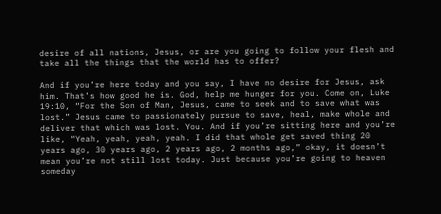desire of all nations, Jesus, or are you going to follow your flesh and take all the things that the world has to offer?

And if you’re here today and you say, I have no desire for Jesus, ask him. That’s how good he is. God, help me hunger for you. Come on, Luke 19:10, “For the Son of Man, Jesus, came to seek and to save what was lost.” Jesus came to passionately pursue to save, heal, make whole and deliver that which was lost. You. And if you’re sitting here and you’re like, “Yeah, yeah, yeah, yeah. I did that whole get saved thing 20 years ago, 30 years ago, 2 years ago, 2 months ago,” okay, it doesn’t mean you’re not still lost today. Just because you’re going to heaven someday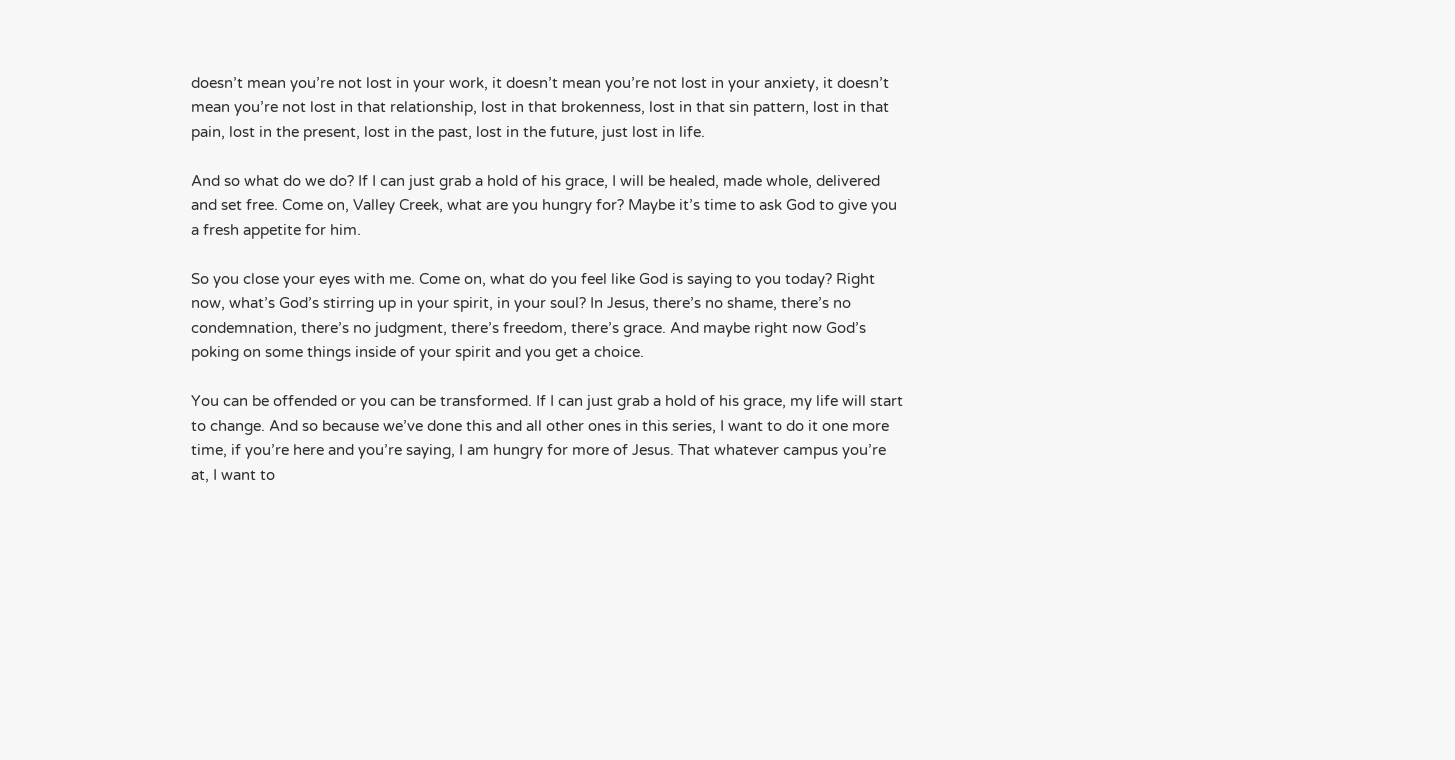doesn’t mean you’re not lost in your work, it doesn’t mean you’re not lost in your anxiety, it doesn’t mean you’re not lost in that relationship, lost in that brokenness, lost in that sin pattern, lost in that pain, lost in the present, lost in the past, lost in the future, just lost in life.

And so what do we do? If I can just grab a hold of his grace, I will be healed, made whole, delivered and set free. Come on, Valley Creek, what are you hungry for? Maybe it’s time to ask God to give you a fresh appetite for him.

So you close your eyes with me. Come on, what do you feel like God is saying to you today? Right now, what’s God’s stirring up in your spirit, in your soul? In Jesus, there’s no shame, there’s no condemnation, there’s no judgment, there’s freedom, there’s grace. And maybe right now God’s poking on some things inside of your spirit and you get a choice.

You can be offended or you can be transformed. If I can just grab a hold of his grace, my life will start to change. And so because we’ve done this and all other ones in this series, I want to do it one more time, if you’re here and you’re saying, I am hungry for more of Jesus. That whatever campus you’re at, I want to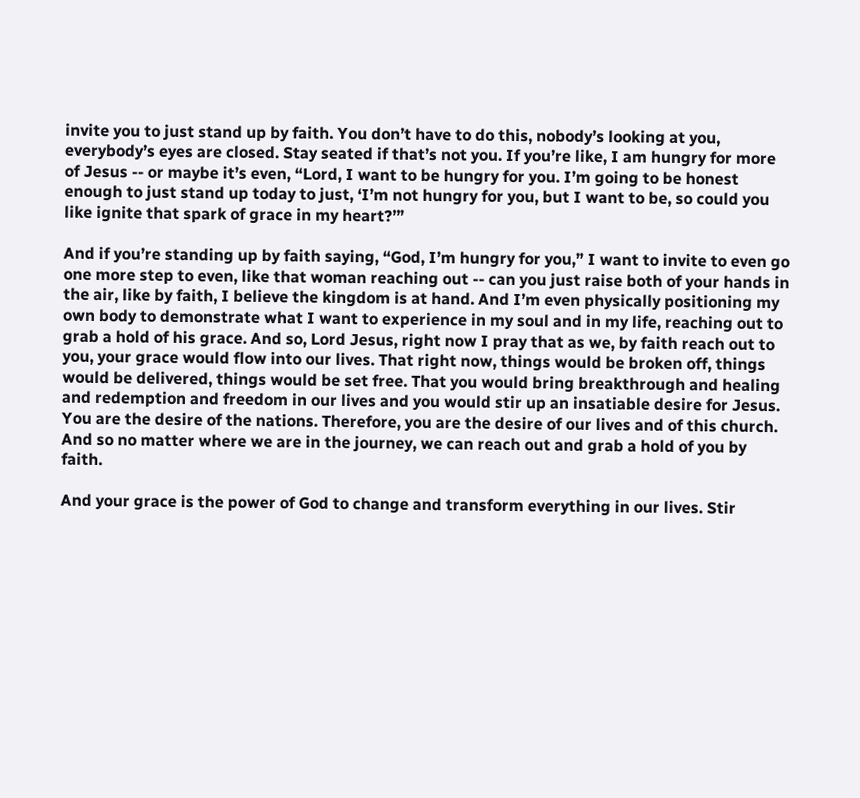invite you to just stand up by faith. You don’t have to do this, nobody’s looking at you, everybody’s eyes are closed. Stay seated if that’s not you. If you’re like, I am hungry for more of Jesus -- or maybe it’s even, “Lord, I want to be hungry for you. I’m going to be honest enough to just stand up today to just, ‘I’m not hungry for you, but I want to be, so could you like ignite that spark of grace in my heart?’”

And if you’re standing up by faith saying, “God, I’m hungry for you,” I want to invite to even go one more step to even, like that woman reaching out -- can you just raise both of your hands in the air, like by faith, I believe the kingdom is at hand. And I’m even physically positioning my own body to demonstrate what I want to experience in my soul and in my life, reaching out to grab a hold of his grace. And so, Lord Jesus, right now I pray that as we, by faith reach out to you, your grace would flow into our lives. That right now, things would be broken off, things would be delivered, things would be set free. That you would bring breakthrough and healing and redemption and freedom in our lives and you would stir up an insatiable desire for Jesus. You are the desire of the nations. Therefore, you are the desire of our lives and of this church. And so no matter where we are in the journey, we can reach out and grab a hold of you by faith.

And your grace is the power of God to change and transform everything in our lives. Stir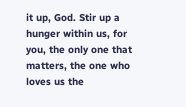it up, God. Stir up a hunger within us, for you, the only one that matters, the one who loves us the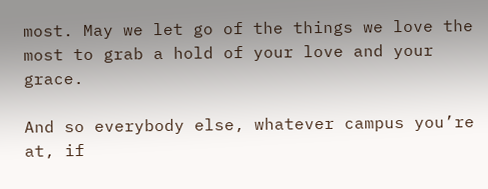most. May we let go of the things we love the most to grab a hold of your love and your grace.

And so everybody else, whatever campus you’re at, if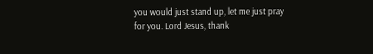you would just stand up, let me just pray for you. Lord Jesus, thank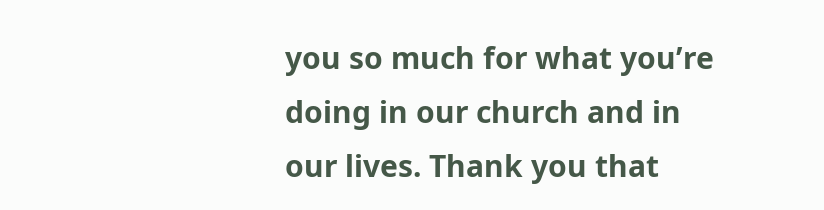you so much for what you’re doing in our church and in our lives. Thank you that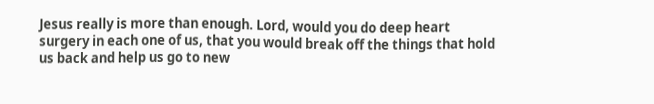Jesus really is more than enough. Lord, would you do deep heart surgery in each one of us, that you would break off the things that hold us back and help us go to new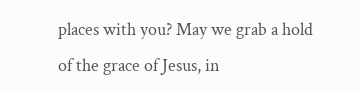places with you? May we grab a hold of the grace of Jesus, in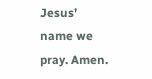Jesus’ name we pray. Amen.